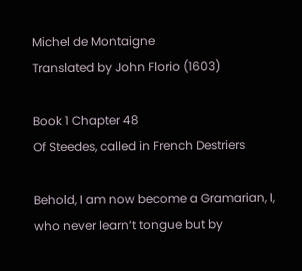Michel de Montaigne
Translated by John Florio (1603)

Book 1 Chapter 48
Of Steedes, called in French Destriers

Behold, I am now become a Gramarian, I, who never learn’t tongue but by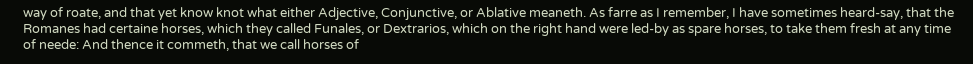way of roate, and that yet know knot what either Adjective, Conjunctive, or Ablative meaneth. As farre as I remember, I have sometimes heard-say, that the Romanes had certaine horses, which they called Funales, or Dextrarios, which on the right hand were led-by as spare horses, to take them fresh at any time of neede: And thence it commeth, that we call horses of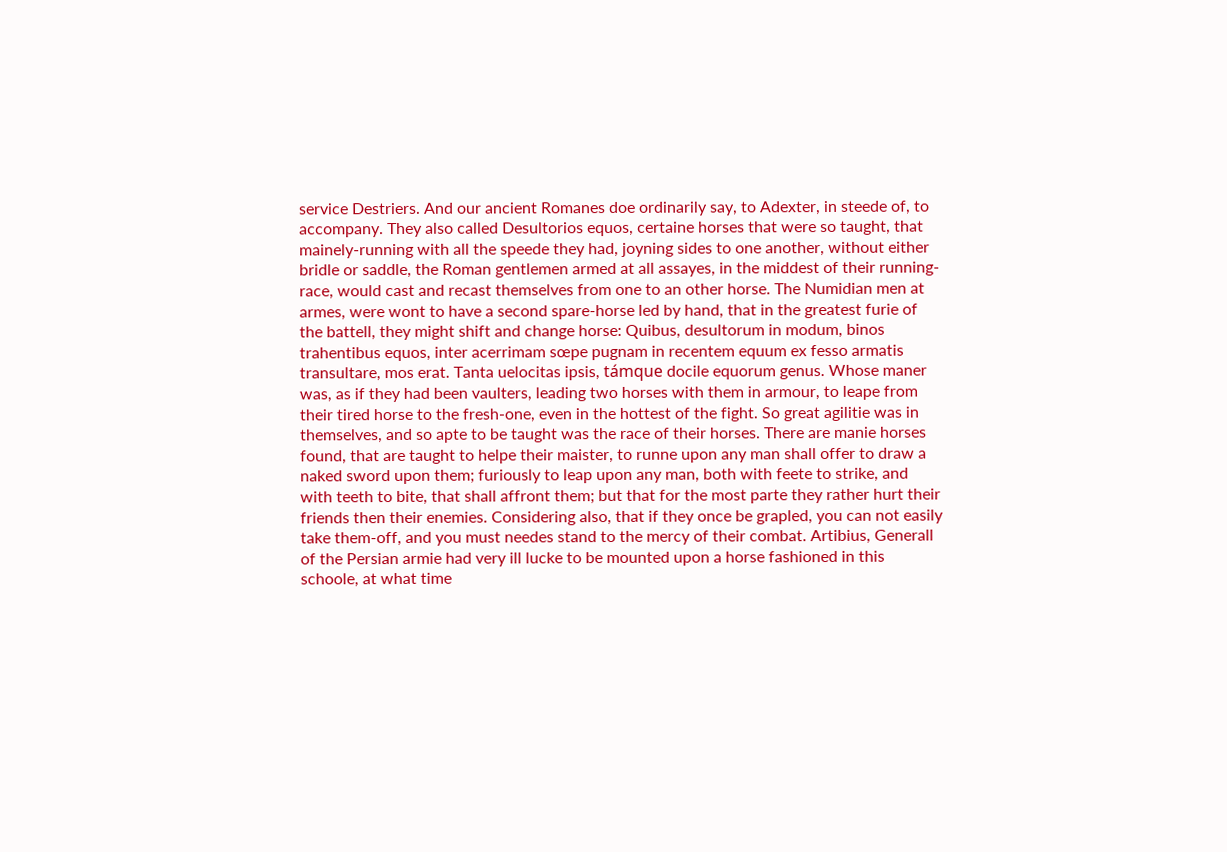service Destriers. And our ancient Romanes doe ordinarily say, to Adexter, in steede of, to accompany. They also called Desultorios equos, certaine horses that were so taught, that mainely-running with all the speede they had, joyning sides to one another, without either bridle or saddle, the Roman gentlemen armed at all assayes, in the middest of their running-race, would cast and recast themselves from one to an other horse. The Numidian men at armes, were wont to have a second spare-horse led by hand, that in the greatest furie of the battell, they might shift and change horse: Quibus, desultorum in modum, binos trahentibus equos, inter acerrimam sœpe pugnam in recentem equum ex fesso armatis transultare, mos erat. Tanta uelocitas ipsis, támque docile equorum genus. Whose maner was, as if they had been vaulters, leading two horses with them in armour, to leape from their tired horse to the fresh-one, even in the hottest of the fight. So great agilitie was in themselves, and so apte to be taught was the race of their horses. There are manie horses found, that are taught to helpe their maister, to runne upon any man shall offer to draw a naked sword upon them; furiously to leap upon any man, both with feete to strike, and with teeth to bite, that shall affront them; but that for the most parte they rather hurt their friends then their enemies. Considering also, that if they once be grapled, you can not easily take them-off, and you must needes stand to the mercy of their combat. Artibius, Generall of the Persian armie had very ill lucke to be mounted upon a horse fashioned in this schoole, at what time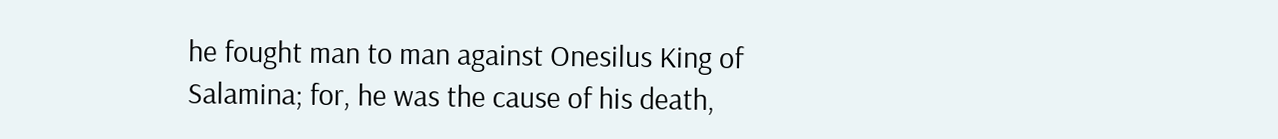he fought man to man against Onesilus King of Salamina; for, he was the cause of his death,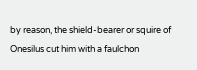by reason, the shield-bearer or squire of Onesilus cut him with a faulchon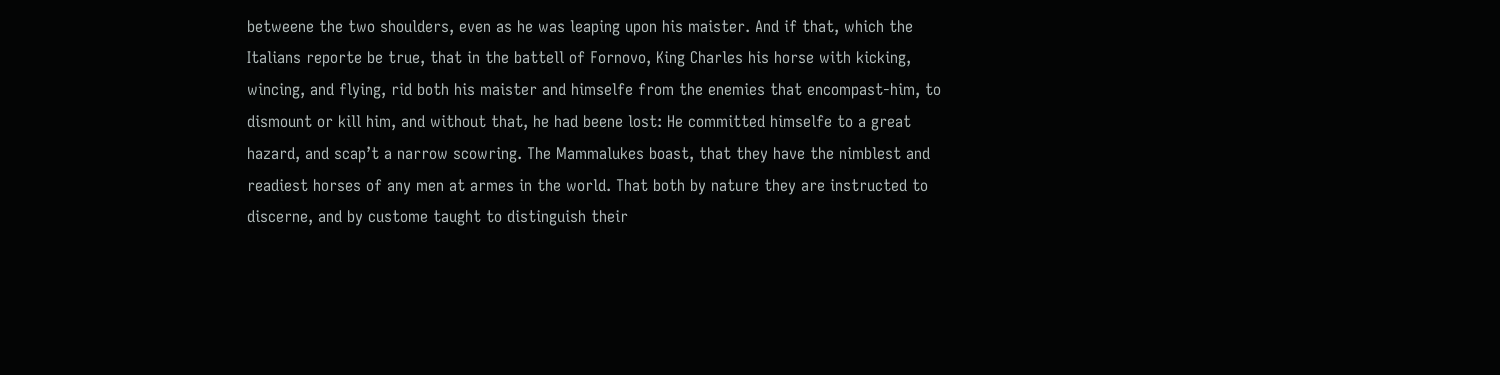betweene the two shoulders, even as he was leaping upon his maister. And if that, which the Italians reporte be true, that in the battell of Fornovo, King Charles his horse with kicking, wincing, and flying, rid both his maister and himselfe from the enemies that encompast-him, to dismount or kill him, and without that, he had beene lost: He committed himselfe to a great hazard, and scap’t a narrow scowring. The Mammalukes boast, that they have the nimblest and readiest horses of any men at armes in the world. That both by nature they are instructed to discerne, and by custome taught to distinguish their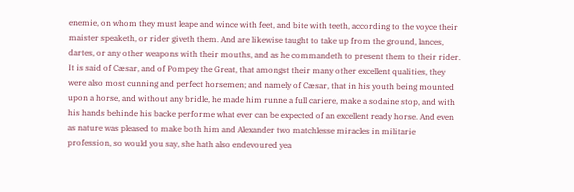enemie, on whom they must leape and wince with feet, and bite with teeth, according to the voyce their maister speaketh, or rider giveth them. And are likewise taught to take up from the ground, lances, dartes, or any other weapons with their mouths, and as he commandeth to present them to their rider. It is said of Cæsar, and of Pompey the Great, that amongst their many other excellent qualities, they were also most cunning and perfect horsemen; and namely of Cæsar, that in his youth being mounted upon a horse, and without any bridle, he made him runne a full cariere, make a sodaine stop, and with his hands behinde his backe performe what ever can be expected of an excellent ready horse. And even as nature was pleased to make both him and Alexander two matchlesse miracles in militarie profession, so would you say, she hath also endevoured yea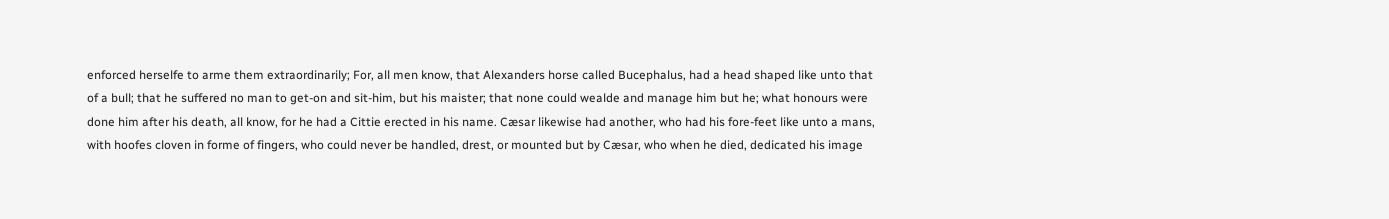enforced herselfe to arme them extraordinarily; For, all men know, that Alexanders horse called Bucephalus, had a head shaped like unto that of a bull; that he suffered no man to get-on and sit-him, but his maister; that none could wealde and manage him but he; what honours were done him after his death, all know, for he had a Cittie erected in his name. Cæsar likewise had another, who had his fore-feet like unto a mans, with hoofes cloven in forme of fingers, who could never be handled, drest, or mounted but by Cæsar, who when he died, dedicated his image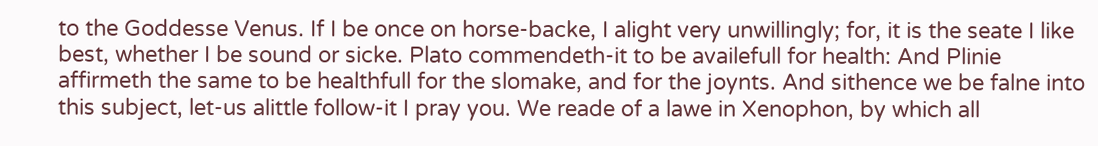to the Goddesse Venus. If I be once on horse-backe, I alight very unwillingly; for, it is the seate I like best, whether I be sound or sicke. Plato commendeth-it to be availefull for health: And Plinie affirmeth the same to be healthfull for the slomake, and for the joynts. And sithence we be falne into this subject, let-us alittle follow-it I pray you. We reade of a lawe in Xenophon, by which all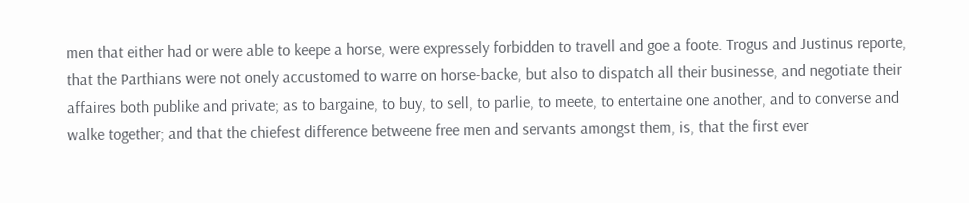men that either had or were able to keepe a horse, were expressely forbidden to travell and goe a foote. Trogus and Justinus reporte, that the Parthians were not onely accustomed to warre on horse-backe, but also to dispatch all their businesse, and negotiate their affaires both publike and private; as to bargaine, to buy, to sell, to parlie, to meete, to entertaine one another, and to converse and walke together; and that the chiefest difference betweene free men and servants amongst them, is, that the first ever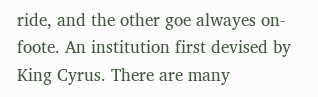ride, and the other goe alwayes on-foote. An institution first devised by King Cyrus. There are many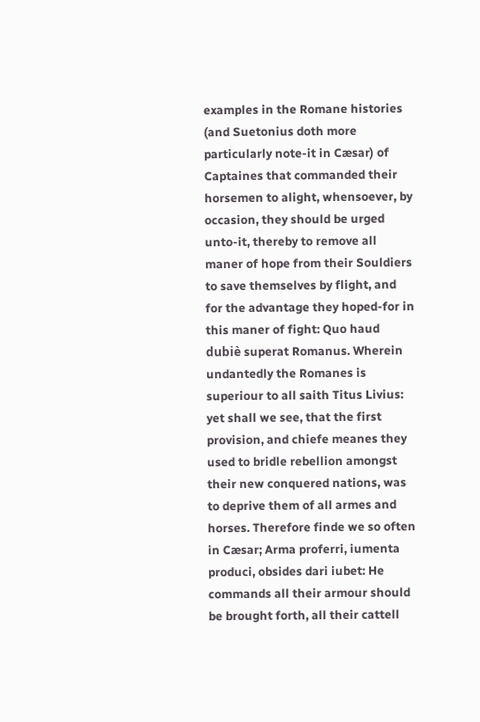examples in the Romane histories (and Suetonius doth more particularly note-it in Cæsar) of Captaines that commanded their horsemen to alight, whensoever, by occasion, they should be urged unto-it, thereby to remove all maner of hope from their Souldiers to save themselves by flight, and for the advantage they hoped-for in this maner of fight: Quo haud dubiè superat Romanus. Wherein undantedly the Romanes is superiour to all saith Titus Livius: yet shall we see, that the first provision, and chiefe meanes they used to bridle rebellion amongst their new conquered nations, was to deprive them of all armes and horses. Therefore finde we so often in Cæsar; Arma proferri, iumenta produci, obsides dari iubet: He commands all their armour should be brought forth, all their cattell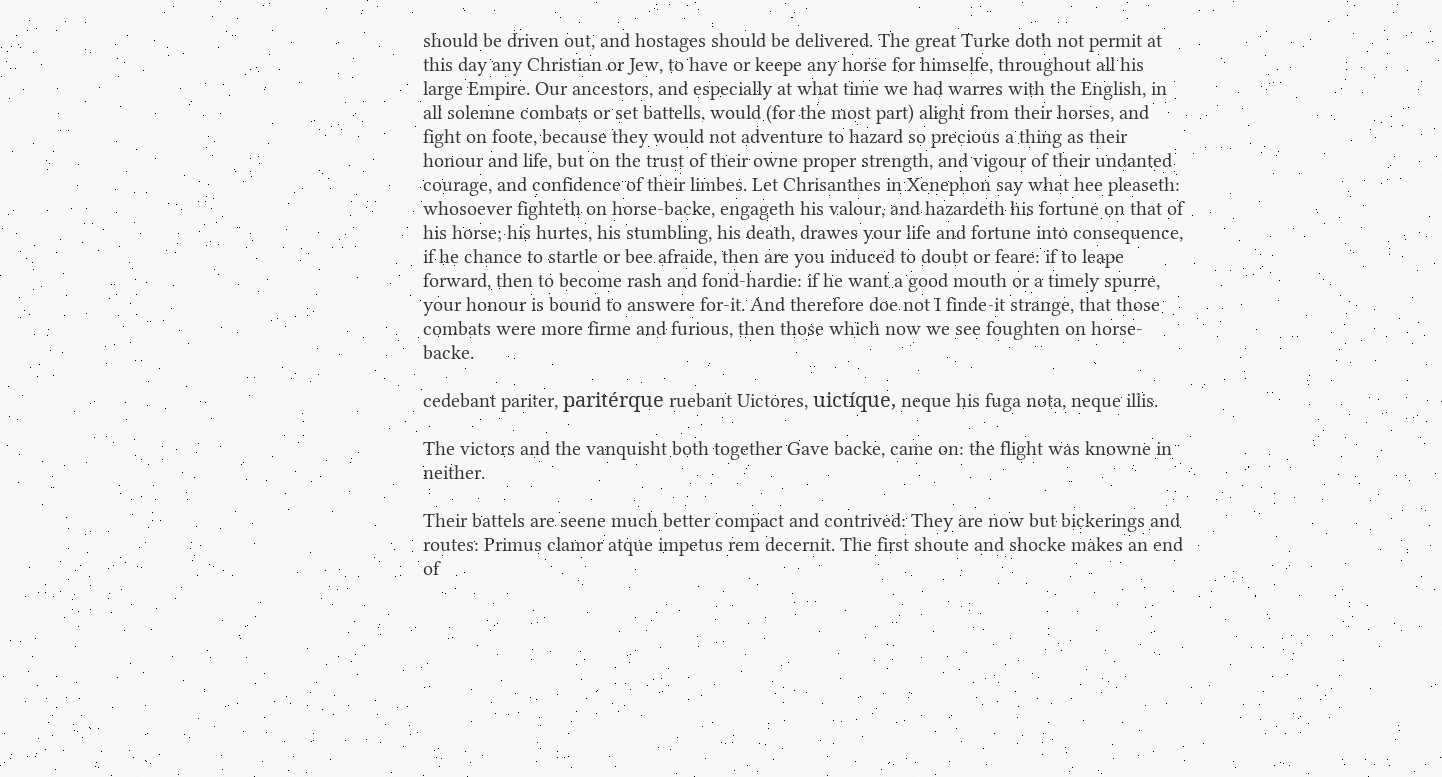should be driven out, and hostages should be delivered. The great Turke doth not permit at this day any Christian or Jew, to have or keepe any horse for himselfe, throughout all his large Empire. Our ancestors, and especially at what time we had warres with the English, in all solemne combats or set battells, would (for the most part) alight from their horses, and fight on foote, because they would not adventure to hazard so precious a thing as their honour and life, but on the trust of their owne proper strength, and vigour of their undanted courage, and confidence of their limbes. Let Chrisanthes in Xenephon say what hee pleaseth: whosoever fighteth on horse-backe, engageth his valour, and hazardeth his fortune on that of his horse; his hurtes, his stumbling, his death, drawes your life and fortune into consequence, if he chance to startle or bee afraide, then are you induced to doubt or feare: if to leape forward, then to become rash and fond-hardie: if he want a good mouth or a timely spurre, your honour is bound to answere for-it. And therefore doe not I finde-it strange, that those combats were more firme and furious, then those which now we see foughten on horse-backe.

cedebant pariter, paritérque ruebant Uictores, uictíque, neque his fuga nota, neque illis.

The victors and the vanquisht both together Gave backe, came on: the flight was knowne in neither.

Their battels are seene much better compact and contrived: They are now but bickerings and routes: Primus clamor atque impetus rem decernit. The first shoute and shocke makes an end of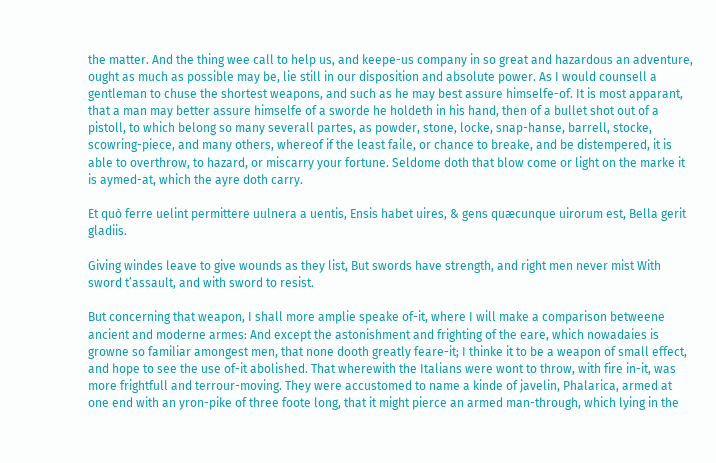the matter. And the thing wee call to help us, and keepe-us company in so great and hazardous an adventure, ought as much as possible may be, lie still in our disposition and absolute power. As I would counsell a gentleman to chuse the shortest weapons, and such as he may best assure himselfe-of. It is most apparant, that a man may better assure himselfe of a sworde he holdeth in his hand, then of a bullet shot out of a pistoll, to which belong so many severall partes, as powder, stone, locke, snap-hanse, barrell, stocke, scowring-piece, and many others, whereof if the least faile, or chance to breake, and be distempered, it is able to overthrow, to hazard, or miscarry your fortune. Seldome doth that blow come or light on the marke it is aymed-at, which the ayre doth carry.

Et quò ferre uelint permittere uulnera a uentis, Ensis habet uires, & gens quæcunque uirorum est, Bella gerit gladiis.

Giving windes leave to give wounds as they list, But swords have strength, and right men never mist With sword t’assault, and with sword to resist.

But concerning that weapon, I shall more amplie speake of-it, where I will make a comparison betweene ancient and moderne armes: And except the astonishment and frighting of the eare, which nowadaies is growne so familiar amongest men, that none dooth greatly feare-it; I thinke it to be a weapon of small effect, and hope to see the use of-it abolished. That wherewith the Italians were wont to throw, with fire in-it, was more frightfull and terrour-moving. They were accustomed to name a kinde of javelin, Phalarica, armed at one end with an yron-pike of three foote long, that it might pierce an armed man-through, which lying in the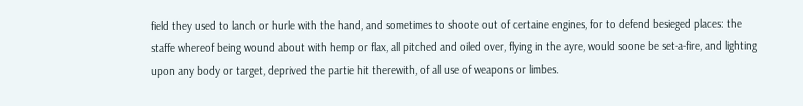field they used to lanch or hurle with the hand, and sometimes to shoote out of certaine engines, for to defend besieged places: the staffe whereof being wound about with hemp or flax, all pitched and oiled over, flying in the ayre, would soone be set-a-fire, and lighting upon any body or target, deprived the partie hit therewith, of all use of weapons or limbes.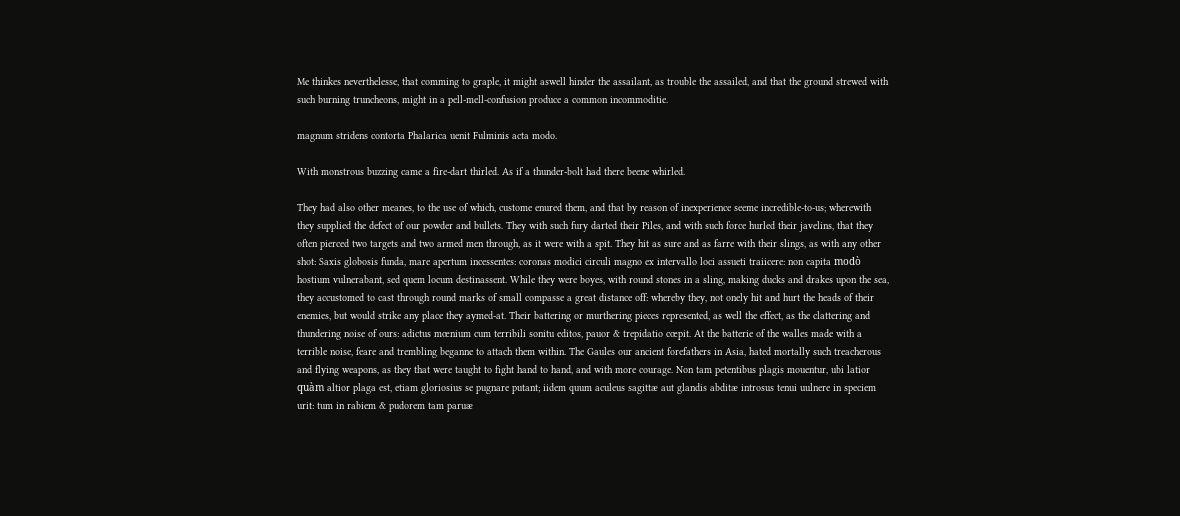Me thinkes neverthelesse, that comming to graple, it might aswell hinder the assailant, as trouble the assailed, and that the ground strewed with such burning truncheons, might in a pell-mell-confusion produce a common incommoditie.

magnum stridens contorta Phalarica uenit Fulminis acta modo.

With monstrous buzzing came a fire-dart thirled. As if a thunder-bolt had there beene whirled.

They had also other meanes, to the use of which, custome enured them, and that by reason of inexperience seeme incredible-to-us; wherewith they supplied the defect of our powder and bullets. They with such fury darted their Piles, and with such force hurled their javelins, that they often pierced two targets and two armed men through, as it were with a spit. They hit as sure and as farre with their slings, as with any other shot: Saxis globosis funda, mare apertum incessentes: coronas modici circuli magno ex intervallo loci assueti traiicere: non capita modò hostium vulnerabant, sed quem locum destinassent. While they were boyes, with round stones in a sling, making ducks and drakes upon the sea, they accustomed to cast through round marks of small compasse a great distance off: whereby they, not onely hit and hurt the heads of their enemies, but would strike any place they aymed-at. Their battering or murthering pieces represented, as well the effect, as the clattering and thundering noise of ours: adictus mœnium cum terribili sonitu editos, pauor & trepidatio cœpit. At the batterie of the walles made with a terrible noise, feare and trembling beganne to attach them within. The Gaules our ancient forefathers in Asia, hated mortally such treacherous and flying weapons, as they that were taught to fight hand to hand, and with more courage. Non tam petentibus plagis mouentur, ubi latior quàm altior plaga est, etiam gloriosius se pugnare putant; iidem quum aculeus sagittæ aut glandis abditæ introsus tenui uulnere in speciem urit: tum in rabiem & pudorem tam paruæ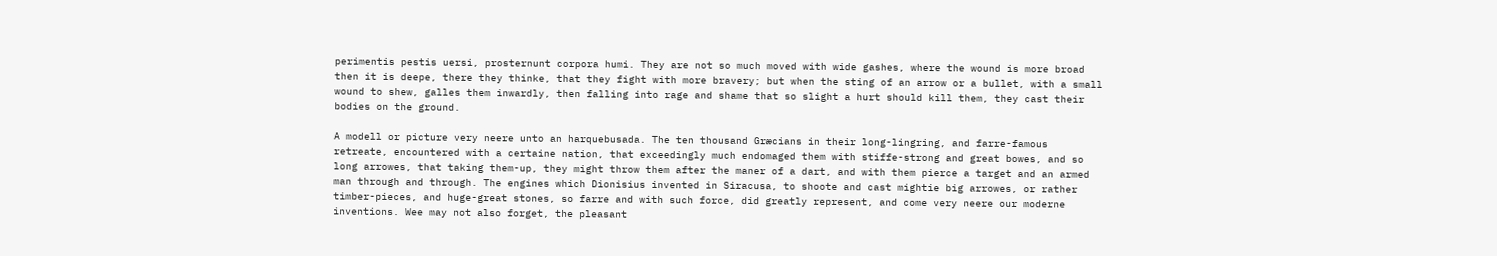perimentis pestis uersi, prosternunt corpora humi. They are not so much moved with wide gashes, where the wound is more broad then it is deepe, there they thinke, that they fight with more bravery; but when the sting of an arrow or a bullet, with a small wound to shew, galles them inwardly, then falling into rage and shame that so slight a hurt should kill them, they cast their bodies on the ground.

A modell or picture very neere unto an harquebusada. The ten thousand Græcians in their long-lingring, and farre-famous retreate, encountered with a certaine nation, that exceedingly much endomaged them with stiffe-strong and great bowes, and so long arrowes, that taking them-up, they might throw them after the maner of a dart, and with them pierce a target and an armed man through and through. The engines which Dionisius invented in Siracusa, to shoote and cast mightie big arrowes, or rather timber-pieces, and huge-great stones, so farre and with such force, did greatly represent, and come very neere our moderne inventions. Wee may not also forget, the pleasant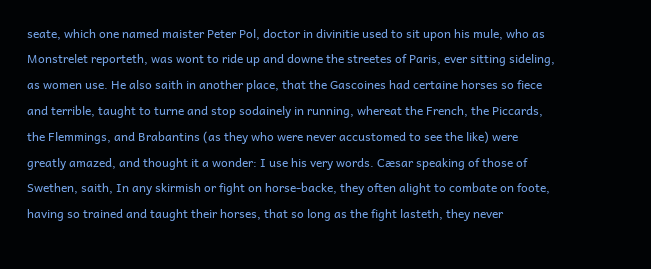seate, which one named maister Peter Pol, doctor in divinitie used to sit upon his mule, who as Monstrelet reporteth, was wont to ride up and downe the streetes of Paris, ever sitting sideling, as women use. He also saith in another place, that the Gascoines had certaine horses so fiece and terrible, taught to turne and stop sodainely in running, whereat the French, the Piccards, the Flemmings, and Brabantins (as they who were never accustomed to see the like) were greatly amazed, and thought it a wonder: I use his very words. Cæsar speaking of those of Swethen, saith, In any skirmish or fight on horse-backe, they often alight to combate on foote, having so trained and taught their horses, that so long as the fight lasteth, they never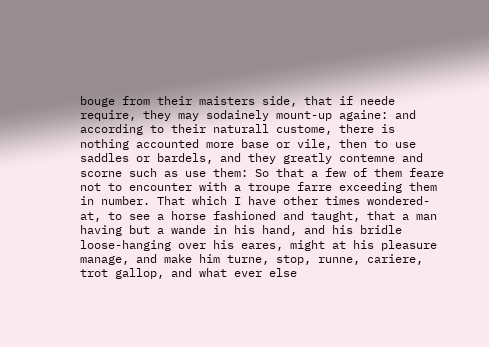bouge from their maisters side, that if neede require, they may sodainely mount-up againe: and according to their naturall custome, there is nothing accounted more base or vile, then to use saddles or bardels, and they greatly contemne and scorne such as use them: So that a few of them feare not to encounter with a troupe farre exceeding them in number. That which I have other times wondered-at, to see a horse fashioned and taught, that a man having but a wande in his hand, and his bridle loose-hanging over his eares, might at his pleasure manage, and make him turne, stop, runne, cariere, trot gallop, and what ever else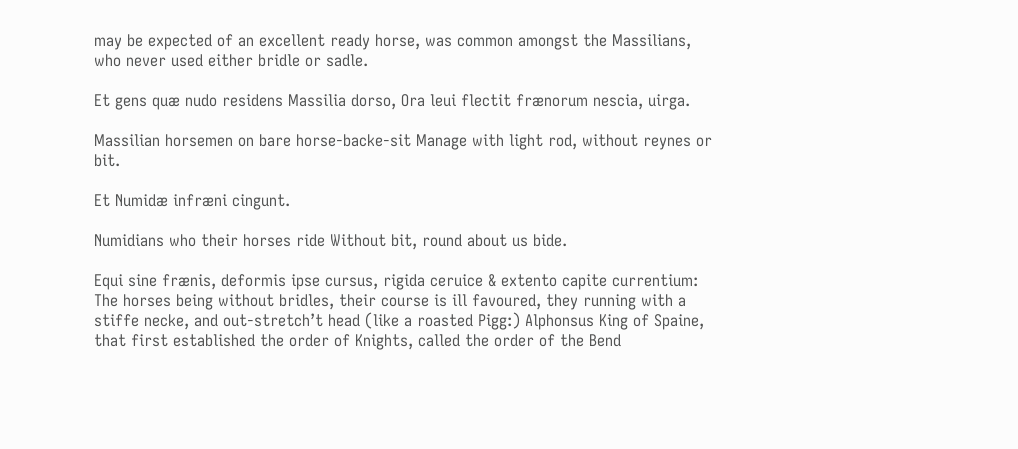may be expected of an excellent ready horse, was common amongst the Massilians, who never used either bridle or sadle.

Et gens quæ nudo residens Massilia dorso, Ora leui flectit frænorum nescia, uirga.

Massilian horsemen on bare horse-backe-sit Manage with light rod, without reynes or bit.

Et Numidæ infræni cingunt.

Numidians who their horses ride Without bit, round about us bide.

Equi sine frænis, deformis ipse cursus, rigida ceruice & extento capite currentium: The horses being without bridles, their course is ill favoured, they running with a stiffe necke, and out-stretch’t head (like a roasted Pigg:) Alphonsus King of Spaine, that first established the order of Knights, called the order of the Bend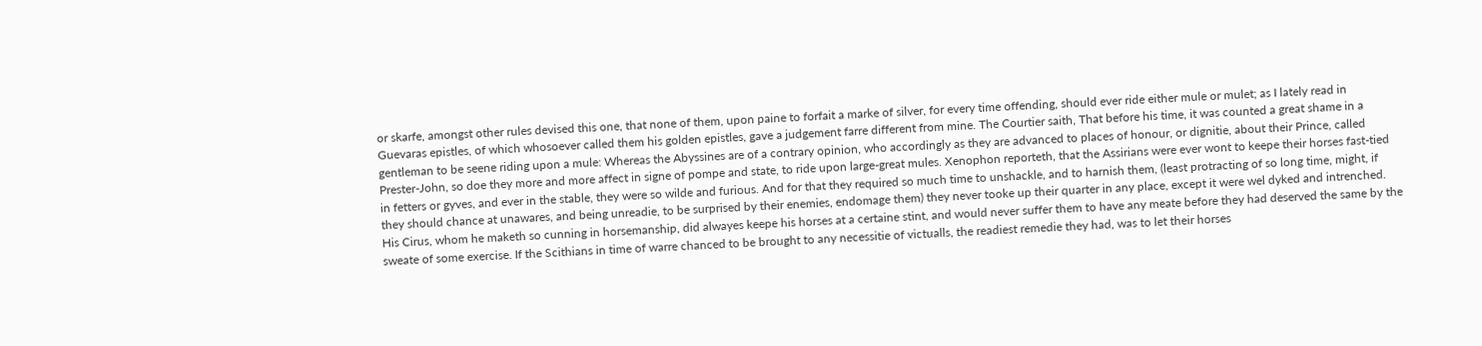or skarfe, amongst other rules devised this one, that none of them, upon paine to forfait a marke of silver, for every time offending, should ever ride either mule or mulet; as I lately read in Guevaras epistles, of which whosoever called them his golden epistles, gave a judgement farre different from mine. The Courtier saith, That before his time, it was counted a great shame in a gentleman to be seene riding upon a mule: Whereas the Abyssines are of a contrary opinion, who accordingly as they are advanced to places of honour, or dignitie, about their Prince, called Prester-John, so doe they more and more affect in signe of pompe and state, to ride upon large-great mules. Xenophon reporteth, that the Assirians were ever wont to keepe their horses fast-tied in fetters or gyves, and ever in the stable, they were so wilde and furious. And for that they required so much time to unshackle, and to harnish them, (least protracting of so long time, might, if they should chance at unawares, and being unreadie, to be surprised by their enemies, endomage them) they never tooke up their quarter in any place, except it were wel dyked and intrenched. His Cirus, whom he maketh so cunning in horsemanship, did alwayes keepe his horses at a certaine stint, and would never suffer them to have any meate before they had deserved the same by the sweate of some exercise. If the Scithians in time of warre chanced to be brought to any necessitie of victualls, the readiest remedie they had, was to let their horses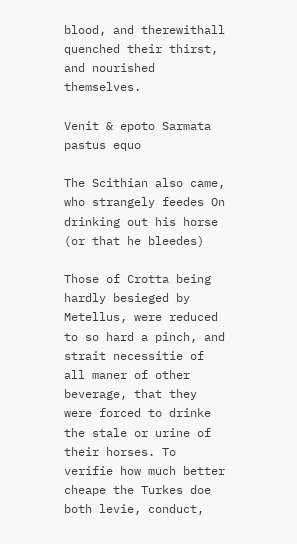blood, and therewithall quenched their thirst, and nourished themselves.

Venit & epoto Sarmata pastus equo

The Scithian also came, who strangely feedes On drinking out his horse (or that he bleedes)

Those of Crotta being hardly besieged by Metellus, were reduced to so hard a pinch, and strait necessitie of all maner of other beverage, that they were forced to drinke the stale or urine of their horses. To verifie how much better cheape the Turkes doe both levie, conduct,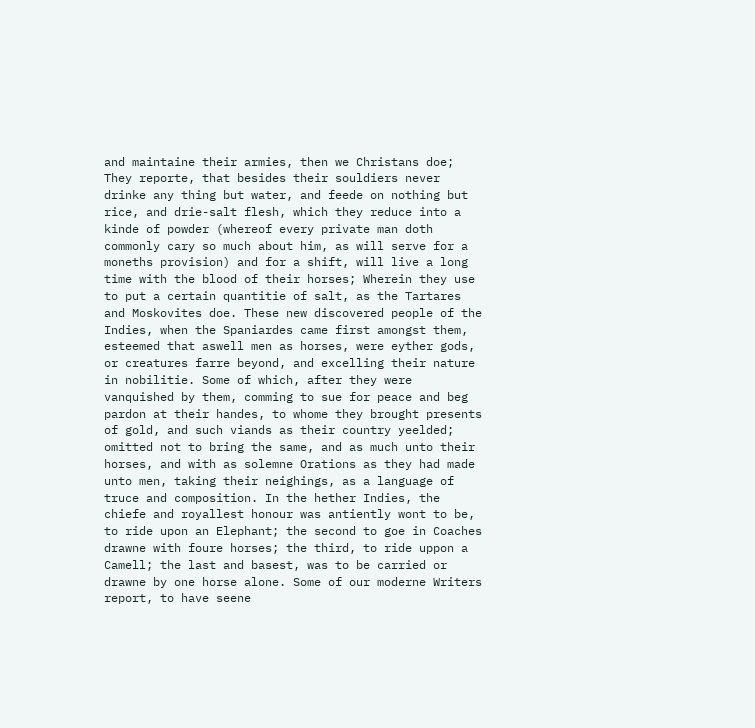and maintaine their armies, then we Christans doe; They reporte, that besides their souldiers never drinke any thing but water, and feede on nothing but rice, and drie-salt flesh, which they reduce into a kinde of powder (whereof every private man doth commonly cary so much about him, as will serve for a moneths provision) and for a shift, will live a long time with the blood of their horses; Wherein they use to put a certain quantitie of salt, as the Tartares and Moskovites doe. These new discovered people of the Indies, when the Spaniardes came first amongst them, esteemed that aswell men as horses, were eyther gods, or creatures farre beyond, and excelling their nature in nobilitie. Some of which, after they were vanquished by them, comming to sue for peace and beg pardon at their handes, to whome they brought presents of gold, and such viands as their country yeelded; omitted not to bring the same, and as much unto their horses, and with as solemne Orations as they had made unto men, taking their neighings, as a language of truce and composition. In the hether Indies, the chiefe and royallest honour was antiently wont to be, to ride upon an Elephant; the second to goe in Coaches drawne with foure horses; the third, to ride uppon a Camell; the last and basest, was to be carried or drawne by one horse alone. Some of our moderne Writers report, to have seene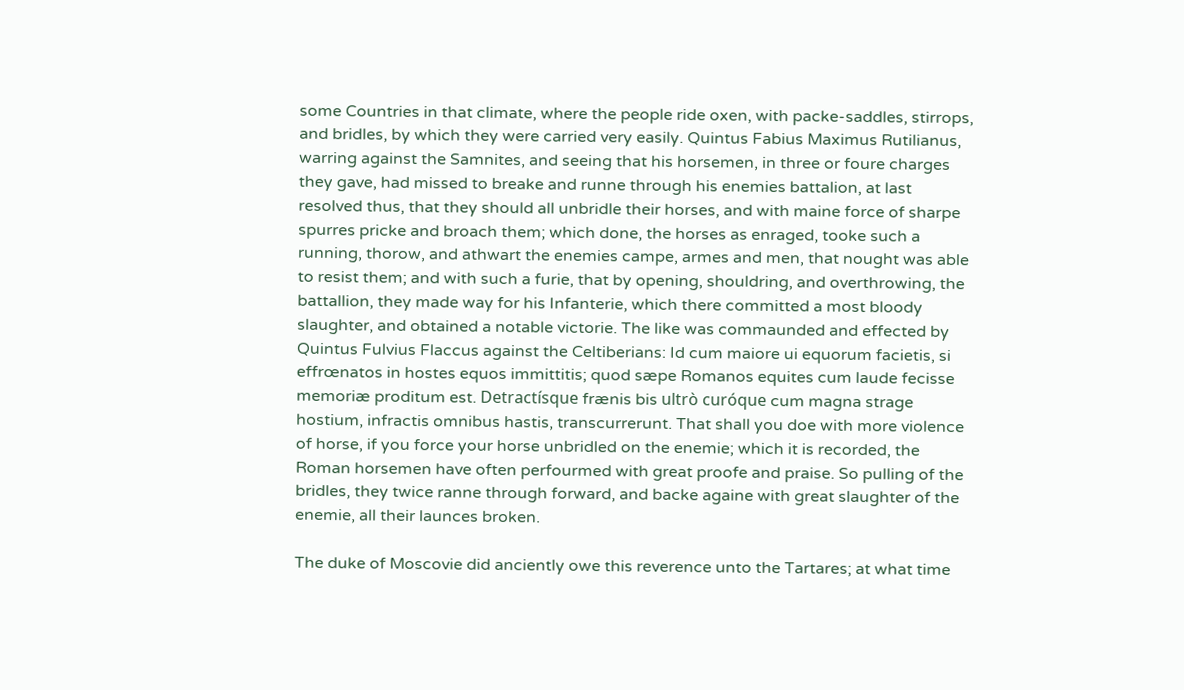some Countries in that climate, where the people ride oxen, with packe-saddles, stirrops, and bridles, by which they were carried very easily. Quintus Fabius Maximus Rutilianus, warring against the Samnites, and seeing that his horsemen, in three or foure charges they gave, had missed to breake and runne through his enemies battalion, at last resolved thus, that they should all unbridle their horses, and with maine force of sharpe spurres pricke and broach them; which done, the horses as enraged, tooke such a running, thorow, and athwart the enemies campe, armes and men, that nought was able to resist them; and with such a furie, that by opening, shouldring, and overthrowing, the battallion, they made way for his Infanterie, which there committed a most bloody slaughter, and obtained a notable victorie. The like was commaunded and effected by Quintus Fulvius Flaccus against the Celtiberians: Id cum maiore ui equorum facietis, si effrœnatos in hostes equos immittitis; quod sæpe Romanos equites cum laude fecisse memoriæ proditum est. Detractísque frænis bis ultrò curóque cum magna strage hostium, infractis omnibus hastis, transcurrerunt. That shall you doe with more violence of horse, if you force your horse unbridled on the enemie; which it is recorded, the Roman horsemen have often perfourmed with great proofe and praise. So pulling of the bridles, they twice ranne through forward, and backe againe with great slaughter of the enemie, all their launces broken.

The duke of Moscovie did anciently owe this reverence unto the Tartares; at what time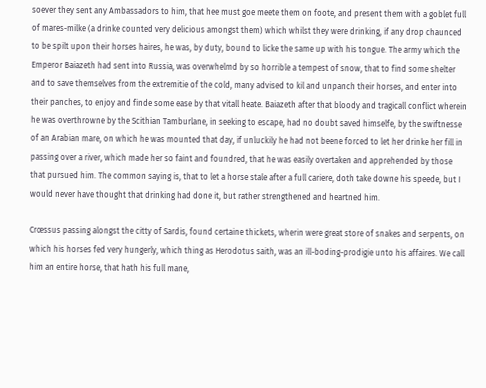soever they sent any Ambassadors to him, that hee must goe meete them on foote, and present them with a goblet full of mares-milke (a drinke counted very delicious amongst them) which whilst they were drinking, if any drop chaunced to be spilt upon their horses haires, he was, by duty, bound to licke the same up with his tongue. The army which the Emperor Baiazeth had sent into Russia, was overwhelmd by so horrible a tempest of snow, that to find some shelter and to save themselves from the extremitie of the cold, many advised to kil and unpanch their horses, and enter into their panches, to enjoy and finde some ease by that vitall heate. Baiazeth after that bloody and tragicall conflict wherein he was overthrowne by the Scithian Tamburlane, in seeking to escape, had no doubt saved himselfe, by the swiftnesse of an Arabian mare, on which he was mounted that day, if unluckily he had not beene forced to let her drinke her fill in passing over a river, which made her so faint and foundred, that he was easily overtaken and apprehended by those that pursued him. The common saying is, that to let a horse stale after a full cariere, doth take downe his speede, but I would never have thought that drinking had done it, but rather strengthened and heartned him.

Crœssus passing alongst the citty of Sardis, found certaine thickets, wherin were great store of snakes and serpents, on which his horses fed very hungerly, which thing as Herodotus saith, was an ill-boding-prodigie unto his affaires. We call him an entire horse, that hath his full mane,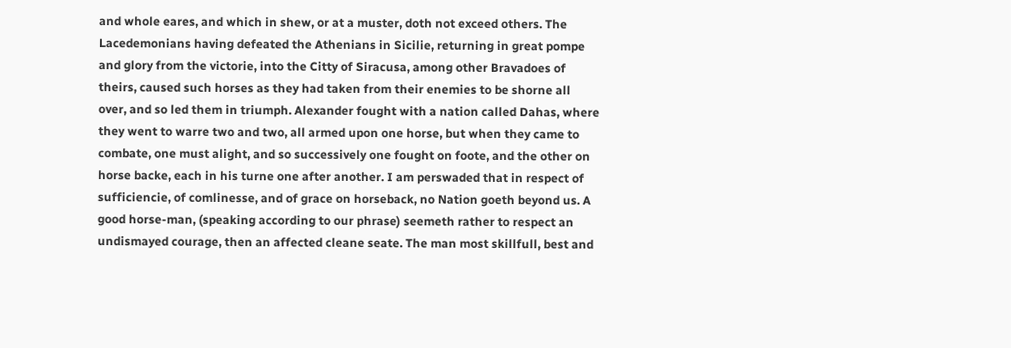and whole eares, and which in shew, or at a muster, doth not exceed others. The Lacedemonians having defeated the Athenians in Sicilie, returning in great pompe and glory from the victorie, into the Citty of Siracusa, among other Bravadoes of theirs, caused such horses as they had taken from their enemies to be shorne all over, and so led them in triumph. Alexander fought with a nation called Dahas, where they went to warre two and two, all armed upon one horse, but when they came to combate, one must alight, and so successively one fought on foote, and the other on horse backe, each in his turne one after another. I am perswaded that in respect of sufficiencie, of comlinesse, and of grace on horseback, no Nation goeth beyond us. A good horse-man, (speaking according to our phrase) seemeth rather to respect an undismayed courage, then an affected cleane seate. The man most skillfull, best and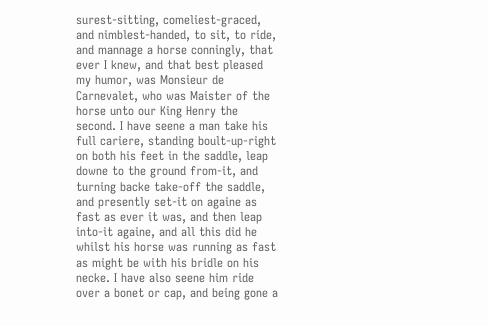surest-sitting, comeliest-graced, and nimblest-handed, to sit, to ride, and mannage a horse conningly, that ever I knew, and that best pleased my humor, was Monsieur de Carnevalet, who was Maister of the horse unto our King Henry the second. I have seene a man take his full cariere, standing boult-up-right on both his feet in the saddle, leap downe to the ground from-it, and turning backe take-off the saddle, and presently set-it on againe as fast as ever it was, and then leap into-it againe, and all this did he whilst his horse was running as fast as might be with his bridle on his necke. I have also seene him ride over a bonet or cap, and being gone a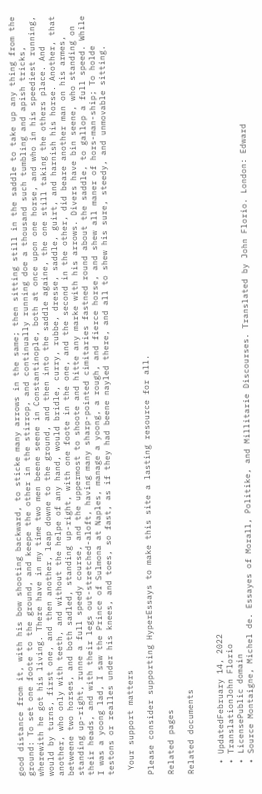good distance from it, with his bow shooting backward, to sticke many arrows in the same; then sitting still in the saddle to take up any thing from the ground: To set one foote to the ground, and keepe the other in the stirrop, and continually running doe a thousand such tumbling and apish tricks, wherewith he got his living. There have in my time two men beene seene in Constantinople, both at once upon one horse, and who in his speediest running, would by turns, first one, and then another, leap downe to the ground, and then into the saddle againe, the one still taking the others place. And another, who only with teeth, and without the helpe of any hand, would bridle, curry, rubbe, dresse, saddle, guirt, and harnish his horse. Another, that betweene two horses, and both sadled, standing up-right, with one foote in the one, and the second in the other, did beare another man on his armes, standing up-right, runne a full speedy course, and the uppermost to shoote and hitte any marke with his arrows. Divers have bin seene, who standing on their heads, and with their legs out-stretched-aloft, having many sharp-pointed cimitaries fastned round about the saddle, to gallop a full speed. While I was a yoong lad, I saw the Prince of Sulmona at Naples, manage a yoong, a rough, and fierce horse, and shew all maner of hors-man-ship; To holde testons or realles under his knees, and toes, so fast, as if they had beene nayled there, and all to shew his sure, steedy, and unmovable sitting.

 Your support matters

Please consider supporting HyperEssays to make this site a lasting resource for all.

Related pages

Related documents


  • UpdatedFebruary 14, 2022
  • TranslationJohn Florio
  • LicensePublic domain
  • Source Montaigne, Michel de. Essayes of Morall, Politike, and Millitarie Discourses. Translated by John Florio. London: Edward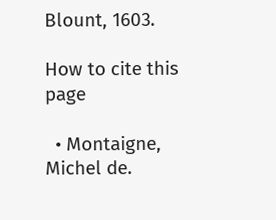Blount, 1603.

How to cite this page

  • Montaigne, Michel de.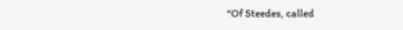“Of Steedes, called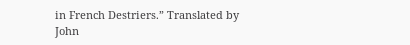in French Destriers.” Translated by John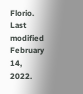Florio. Last modified February 14, 2022.